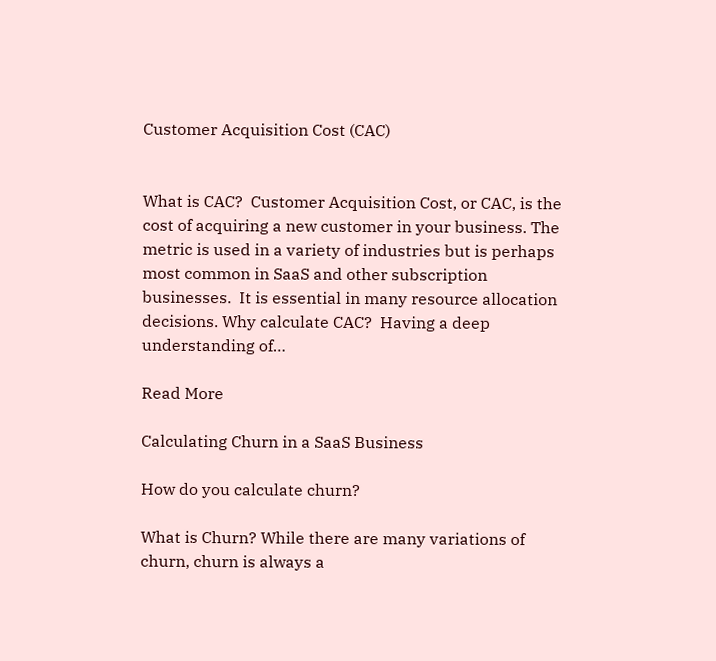Customer Acquisition Cost (CAC)


What is CAC?  Customer Acquisition Cost, or CAC, is the cost of acquiring a new customer in your business. The metric is used in a variety of industries but is perhaps most common in SaaS and other subscription businesses.  It is essential in many resource allocation decisions. Why calculate CAC?  Having a deep understanding of…

Read More

Calculating Churn in a SaaS Business

How do you calculate churn?

What is Churn? While there are many variations of churn, churn is always a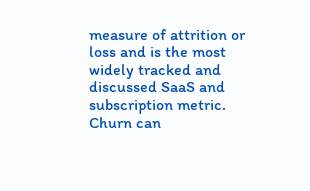measure of attrition or loss and is the most widely tracked and discussed SaaS and subscription metric. Churn can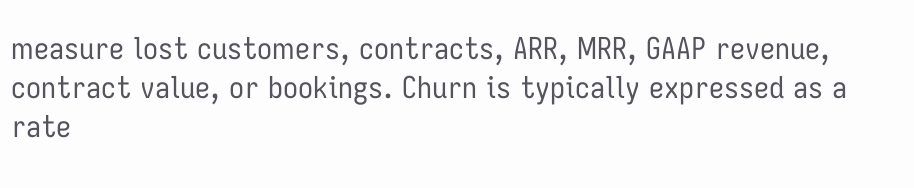measure lost customers, contracts, ARR, MRR, GAAP revenue, contract value, or bookings. Churn is typically expressed as a rate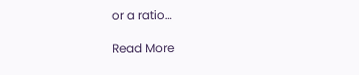or a ratio…

Read More